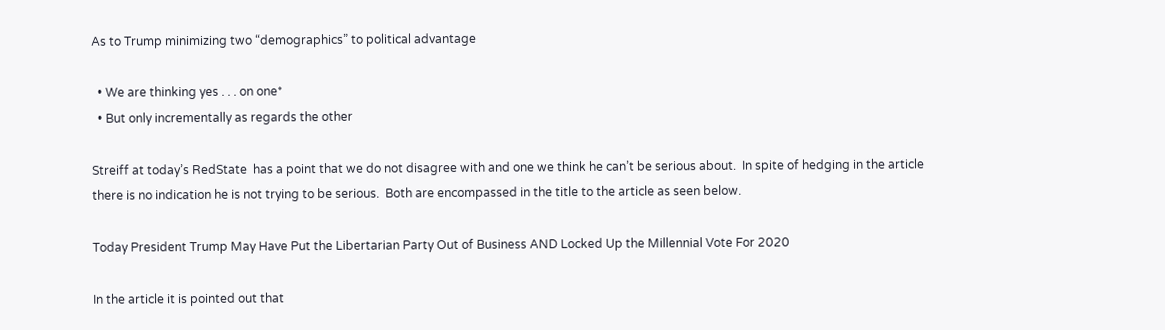As to Trump minimizing two “demographics” to political advantage

  • We are thinking yes . . . on one*
  • But only incrementally as regards the other

Streiff at today’s RedState  has a point that we do not disagree with and one we think he can’t be serious about.  In spite of hedging in the article there is no indication he is not trying to be serious.  Both are encompassed in the title to the article as seen below.

Today President Trump May Have Put the Libertarian Party Out of Business AND Locked Up the Millennial Vote For 2020

In the article it is pointed out that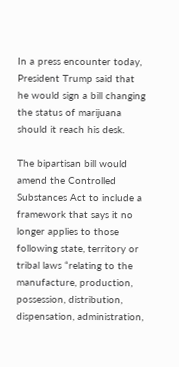In a press encounter today, President Trump said that he would sign a bill changing the status of marijuana should it reach his desk.

The bipartisan bill would amend the Controlled Substances Act to include a framework that says it no longer applies to those following state, territory or tribal laws “relating to the manufacture, production, possession, distribution, dispensation, administration,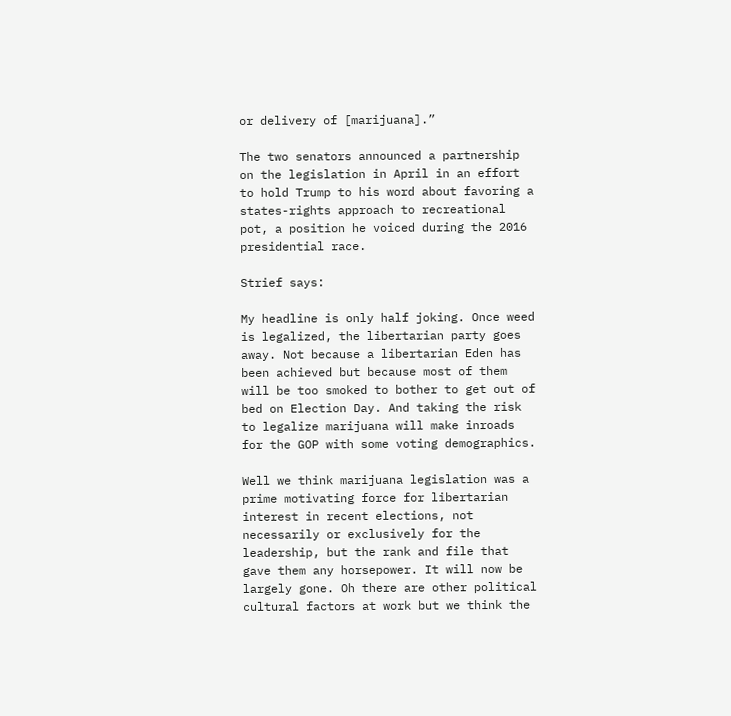or delivery of [marijuana].”

The two senators announced a partnership on the legislation in April in an effort to hold Trump to his word about favoring a states-rights approach to recreational pot, a position he voiced during the 2016 presidential race.

Strief says:

My headline is only half joking. Once weed is legalized, the libertarian party goes away. Not because a libertarian Eden has been achieved but because most of them will be too smoked to bother to get out of bed on Election Day. And taking the risk to legalize marijuana will make inroads for the GOP with some voting demographics.

Well we think marijuana legislation was a prime motivating force for libertarian interest in recent elections, not necessarily or exclusively for the leadership, but the rank and file that gave them any horsepower. It will now be largely gone. Oh there are other political cultural factors at work but we think the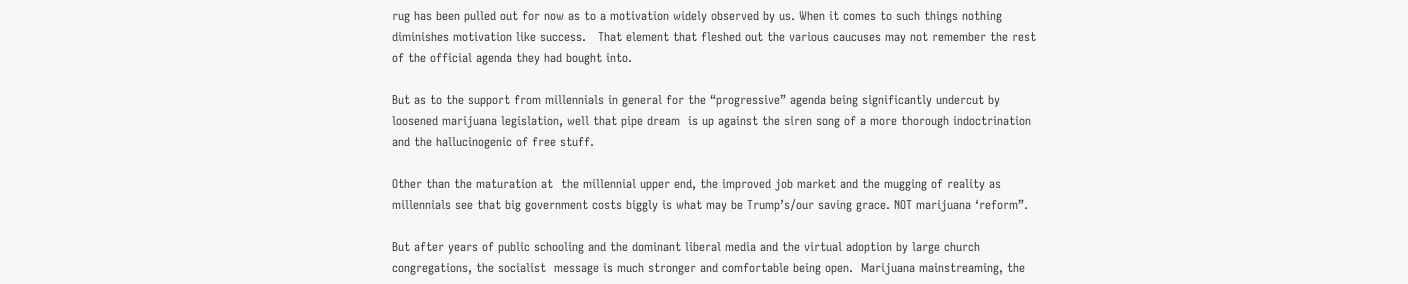rug has been pulled out for now as to a motivation widely observed by us. When it comes to such things nothing diminishes motivation like success.   That element that fleshed out the various caucuses may not remember the rest of the official agenda they had bought into.

But as to the support from millennials in general for the “progressive” agenda being significantly undercut by loosened marijuana legislation, well that pipe dream  is up against the siren song of a more thorough indoctrination and the hallucinogenic of free stuff.

Other than the maturation at  the millennial upper end, the improved job market and the mugging of reality as millennials see that big government costs biggly is what may be Trump’s/our saving grace. NOT marijuana ‘reform”.

But after years of public schooling and the dominant liberal media and the virtual adoption by large church congregations, the socialist  message is much stronger and comfortable being open.  Marijuana mainstreaming, the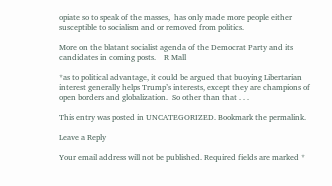opiate so to speak of the masses,  has only made more people either susceptible to socialism and or removed from politics.

More on the blatant socialist agenda of the Democrat Party and its candidates in coming posts.    R Mall

*as to political advantage, it could be argued that buoying Libertarian interest generally helps Trump’s interests, except they are champions of open borders and globalization.  So other than that . . .

This entry was posted in UNCATEGORIZED. Bookmark the permalink.

Leave a Reply

Your email address will not be published. Required fields are marked *